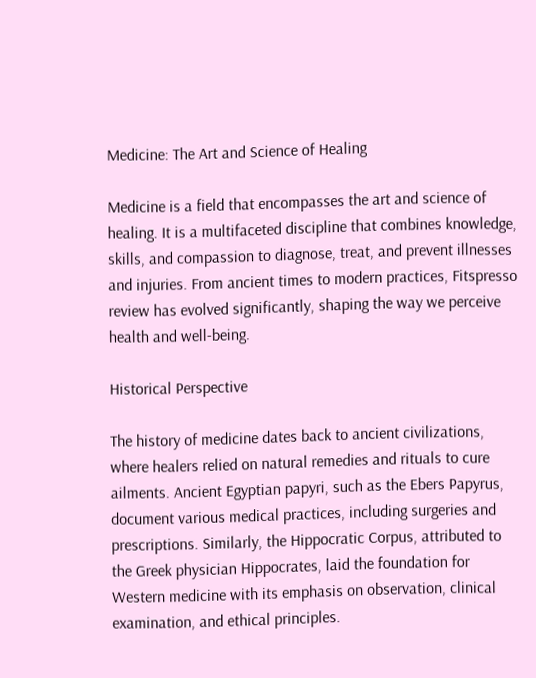Medicine: The Art and Science of Healing

Medicine is a field that encompasses the art and science of healing. It is a multifaceted discipline that combines knowledge, skills, and compassion to diagnose, treat, and prevent illnesses and injuries. From ancient times to modern practices, Fitspresso review has evolved significantly, shaping the way we perceive health and well-being.

Historical Perspective

The history of medicine dates back to ancient civilizations, where healers relied on natural remedies and rituals to cure ailments. Ancient Egyptian papyri, such as the Ebers Papyrus, document various medical practices, including surgeries and prescriptions. Similarly, the Hippocratic Corpus, attributed to the Greek physician Hippocrates, laid the foundation for Western medicine with its emphasis on observation, clinical examination, and ethical principles.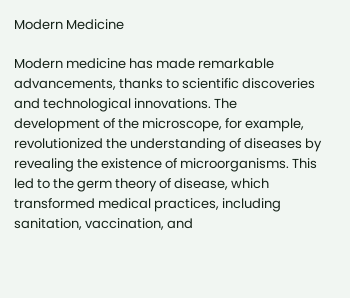Modern Medicine

Modern medicine has made remarkable advancements, thanks to scientific discoveries and technological innovations. The development of the microscope, for example, revolutionized the understanding of diseases by revealing the existence of microorganisms. This led to the germ theory of disease, which transformed medical practices, including sanitation, vaccination, and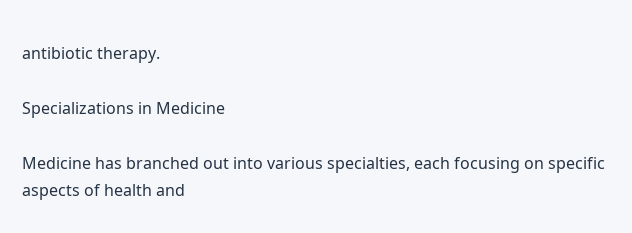antibiotic therapy.

Specializations in Medicine

Medicine has branched out into various specialties, each focusing on specific aspects of health and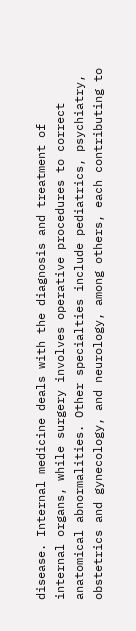disease. Internal medicine deals with the diagnosis and treatment of internal organs, while surgery involves operative procedures to correct anatomical abnormalities. Other specialties include pediatrics, psychiatry, obstetrics and gynecology, and neurology, among others, each contributing to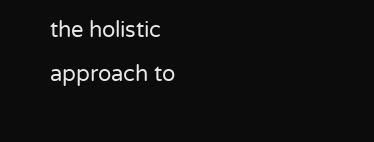the holistic approach to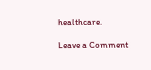healthcare.

Leave a Comment